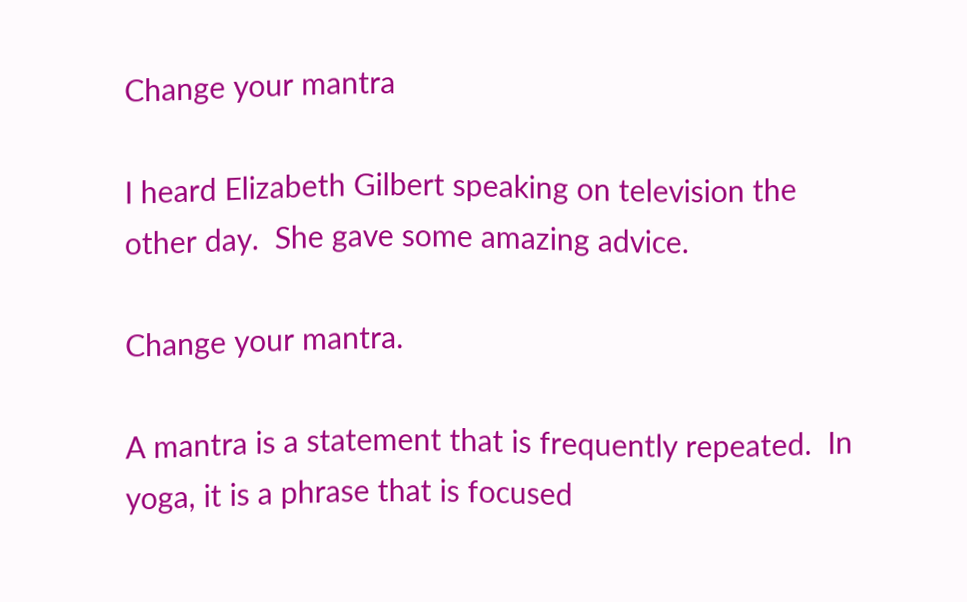Change your mantra

I heard Elizabeth Gilbert speaking on television the other day.  She gave some amazing advice.

Change your mantra.

A mantra is a statement that is frequently repeated.  In yoga, it is a phrase that is focused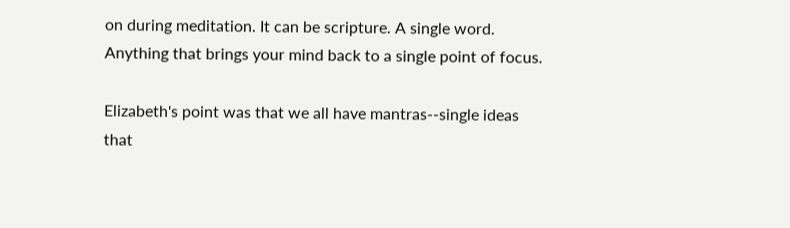on during meditation. It can be scripture. A single word. Anything that brings your mind back to a single point of focus.

Elizabeth's point was that we all have mantras--single ideas that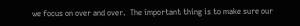we focus on over and over.  The important thing is to make sure our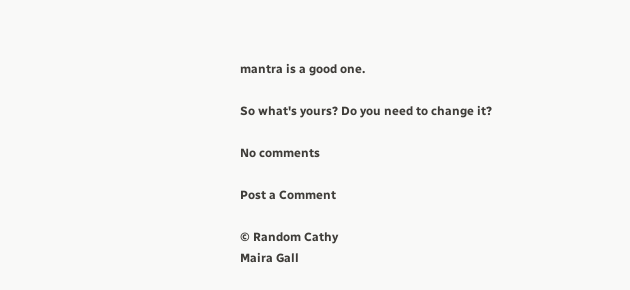mantra is a good one.

So what's yours? Do you need to change it?

No comments

Post a Comment

© Random Cathy
Maira Gall